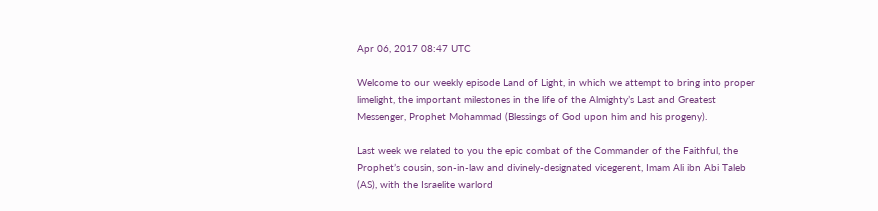Apr 06, 2017 08:47 UTC

Welcome to our weekly episode Land of Light, in which we attempt to bring into proper limelight, the important milestones in the life of the Almighty’s Last and Greatest Messenger, Prophet Mohammad (Blessings of God upon him and his progeny).

Last week we related to you the epic combat of the Commander of the Faithful, the Prophet’s cousin, son-in-law and divinely-designated vicegerent, Imam Ali ibn Abi Taleb (AS), with the Israelite warlord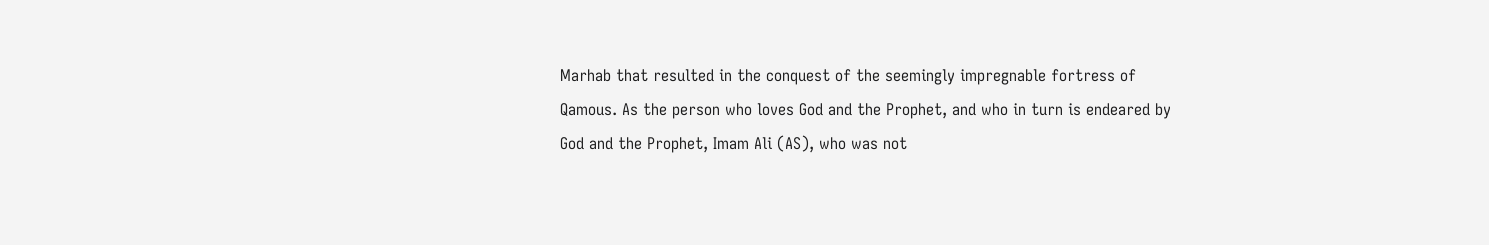Marhab that resulted in the conquest of the seemingly impregnable fortress of Qamous. As the person who loves God and the Prophet, and who in turn is endeared by God and the Prophet, Imam Ali (AS), who was not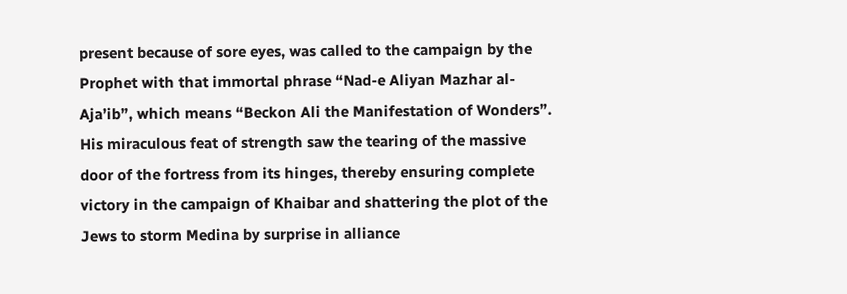present because of sore eyes, was called to the campaign by the Prophet with that immortal phrase “Nad-e Aliyan Mazhar al-Aja’ib”, which means “Beckon Ali the Manifestation of Wonders”. His miraculous feat of strength saw the tearing of the massive door of the fortress from its hinges, thereby ensuring complete victory in the campaign of Khaibar and shattering the plot of the Jews to storm Medina by surprise in alliance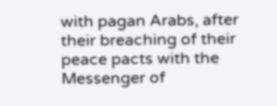with pagan Arabs, after their breaching of their peace pacts with the Messenger of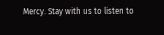Mercy. Stay with us to listen to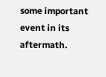some important event in its aftermath.